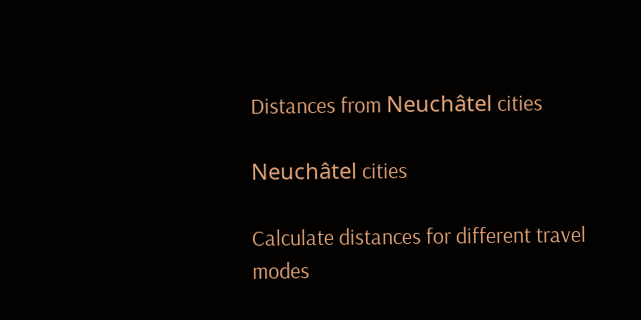Distances from Neuchâtel cities

Neuchâtel cities

Calculate distances for different travel modes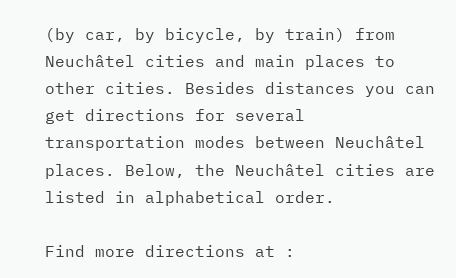(by car, by bicycle, by train) from Neuchâtel cities and main places to other cities. Besides distances you can get directions for several transportation modes between Neuchâtel places. Below, the Neuchâtel cities are listed in alphabetical order.

Find more directions at :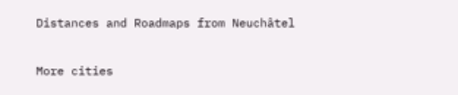Distances and Roadmaps from Neuchâtel

More cities